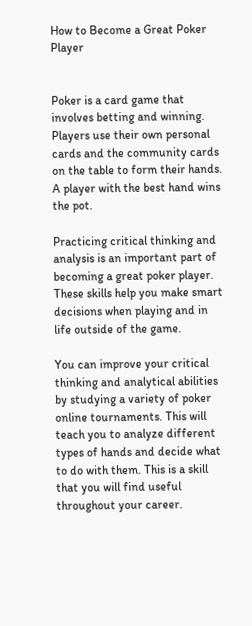How to Become a Great Poker Player


Poker is a card game that involves betting and winning. Players use their own personal cards and the community cards on the table to form their hands. A player with the best hand wins the pot.

Practicing critical thinking and analysis is an important part of becoming a great poker player. These skills help you make smart decisions when playing and in life outside of the game.

You can improve your critical thinking and analytical abilities by studying a variety of poker online tournaments. This will teach you to analyze different types of hands and decide what to do with them. This is a skill that you will find useful throughout your career.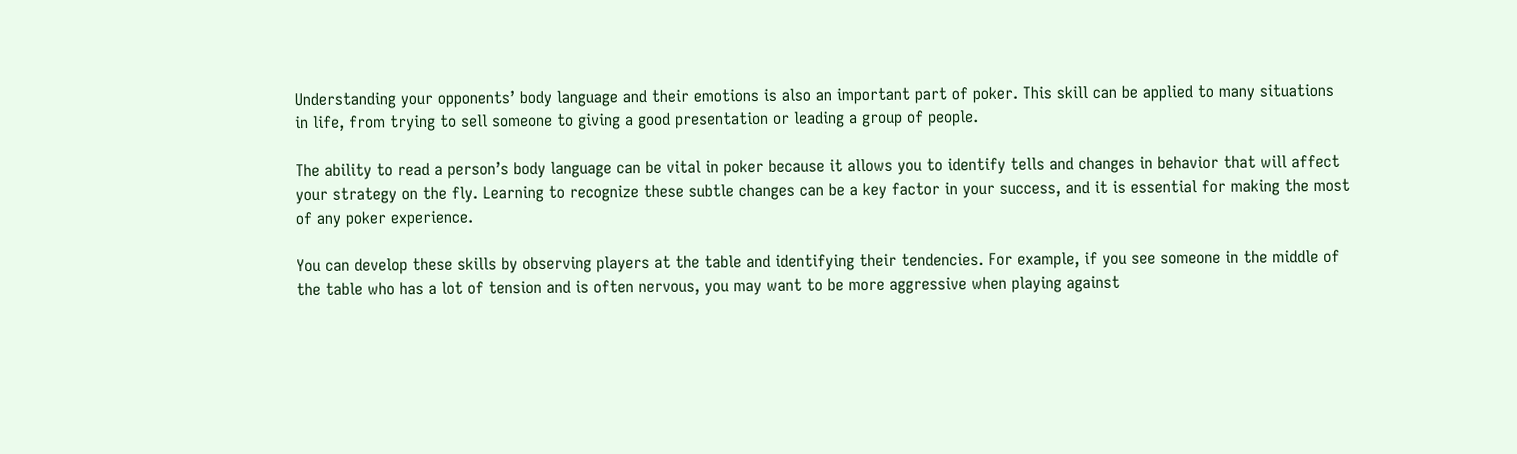Understanding your opponents’ body language and their emotions is also an important part of poker. This skill can be applied to many situations in life, from trying to sell someone to giving a good presentation or leading a group of people.

The ability to read a person’s body language can be vital in poker because it allows you to identify tells and changes in behavior that will affect your strategy on the fly. Learning to recognize these subtle changes can be a key factor in your success, and it is essential for making the most of any poker experience.

You can develop these skills by observing players at the table and identifying their tendencies. For example, if you see someone in the middle of the table who has a lot of tension and is often nervous, you may want to be more aggressive when playing against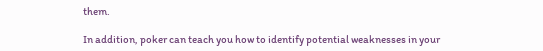them.

In addition, poker can teach you how to identify potential weaknesses in your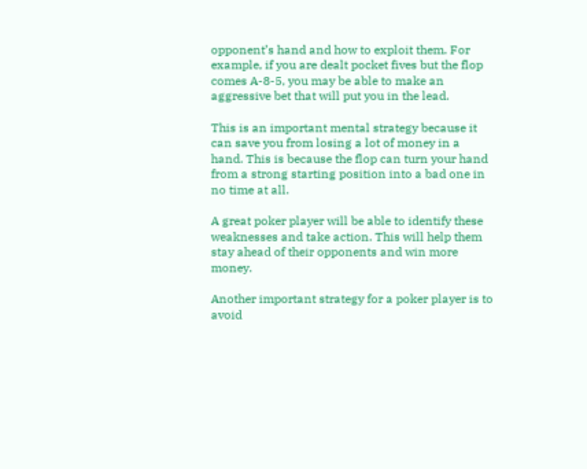opponent’s hand and how to exploit them. For example, if you are dealt pocket fives but the flop comes A-8-5, you may be able to make an aggressive bet that will put you in the lead.

This is an important mental strategy because it can save you from losing a lot of money in a hand. This is because the flop can turn your hand from a strong starting position into a bad one in no time at all.

A great poker player will be able to identify these weaknesses and take action. This will help them stay ahead of their opponents and win more money.

Another important strategy for a poker player is to avoid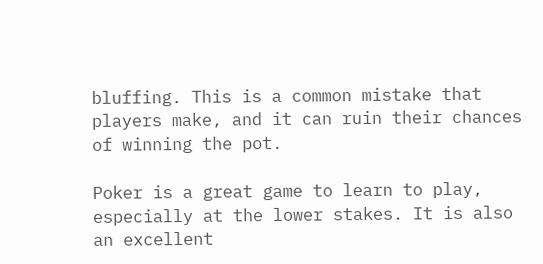bluffing. This is a common mistake that players make, and it can ruin their chances of winning the pot.

Poker is a great game to learn to play, especially at the lower stakes. It is also an excellent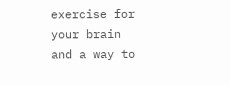exercise for your brain and a way to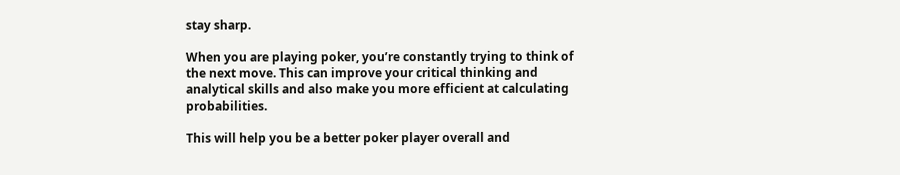stay sharp.

When you are playing poker, you’re constantly trying to think of the next move. This can improve your critical thinking and analytical skills and also make you more efficient at calculating probabilities.

This will help you be a better poker player overall and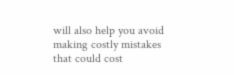will also help you avoid making costly mistakes that could cost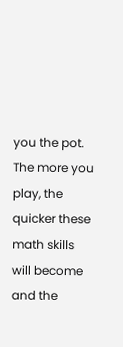you the pot. The more you play, the quicker these math skills will become and the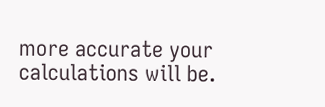more accurate your calculations will be.